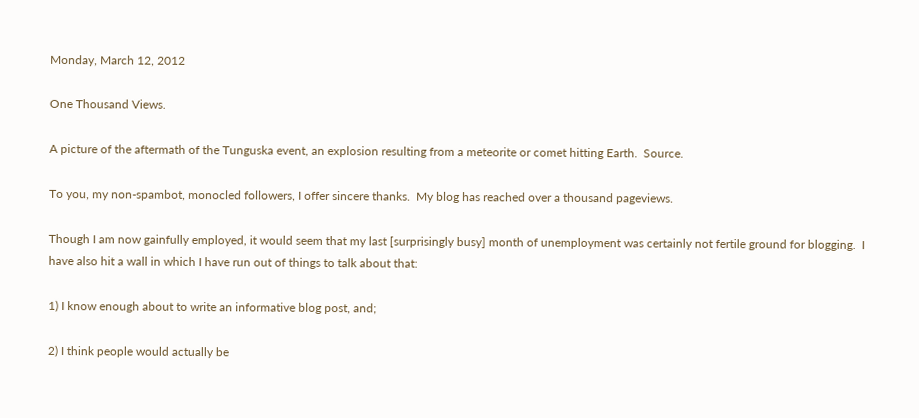Monday, March 12, 2012

One Thousand Views.

A picture of the aftermath of the Tunguska event, an explosion resulting from a meteorite or comet hitting Earth.  Source.

To you, my non-spambot, monocled followers, I offer sincere thanks.  My blog has reached over a thousand pageviews.

Though I am now gainfully employed, it would seem that my last [surprisingly busy] month of unemployment was certainly not fertile ground for blogging.  I have also hit a wall in which I have run out of things to talk about that:

1) I know enough about to write an informative blog post, and;

2) I think people would actually be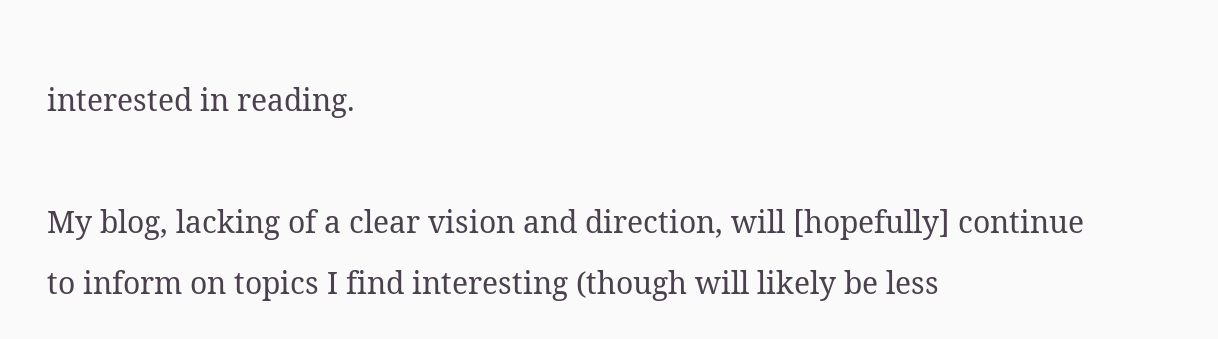interested in reading.

My blog, lacking of a clear vision and direction, will [hopefully] continue to inform on topics I find interesting (though will likely be less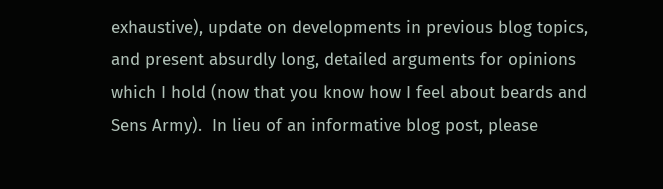exhaustive), update on developments in previous blog topics, and present absurdly long, detailed arguments for opinions which I hold (now that you know how I feel about beards and Sens Army).  In lieu of an informative blog post, please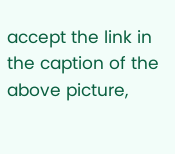accept the link in the caption of the above picture,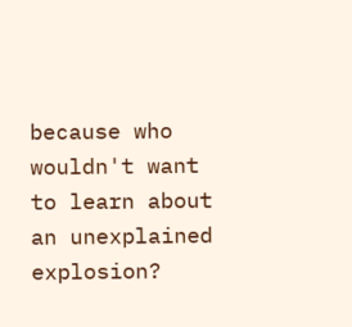because who wouldn't want to learn about an unexplained explosion?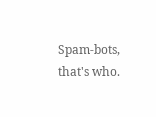Spam-bots, that's who.